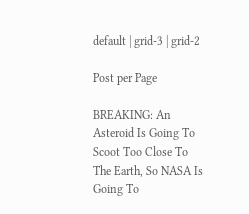default | grid-3 | grid-2

Post per Page

BREAKING: An Asteroid Is Going To Scoot Too Close To The Earth, So NASA Is Going To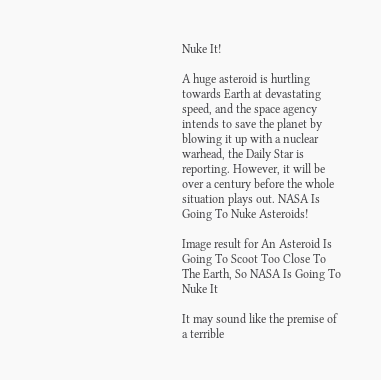Nuke It!

A huge asteroid is hurtling towards Earth at devastating speed, and the space agency intends to save the planet by blowing it up with a nuclear warhead, the Daily Star is reporting. However, it will be over a century before the whole situation plays out. NASA Is Going To Nuke Asteroids!

Image result for An Asteroid Is Going To Scoot Too Close To The Earth, So NASA Is Going To Nuke It

It may sound like the premise of a terrible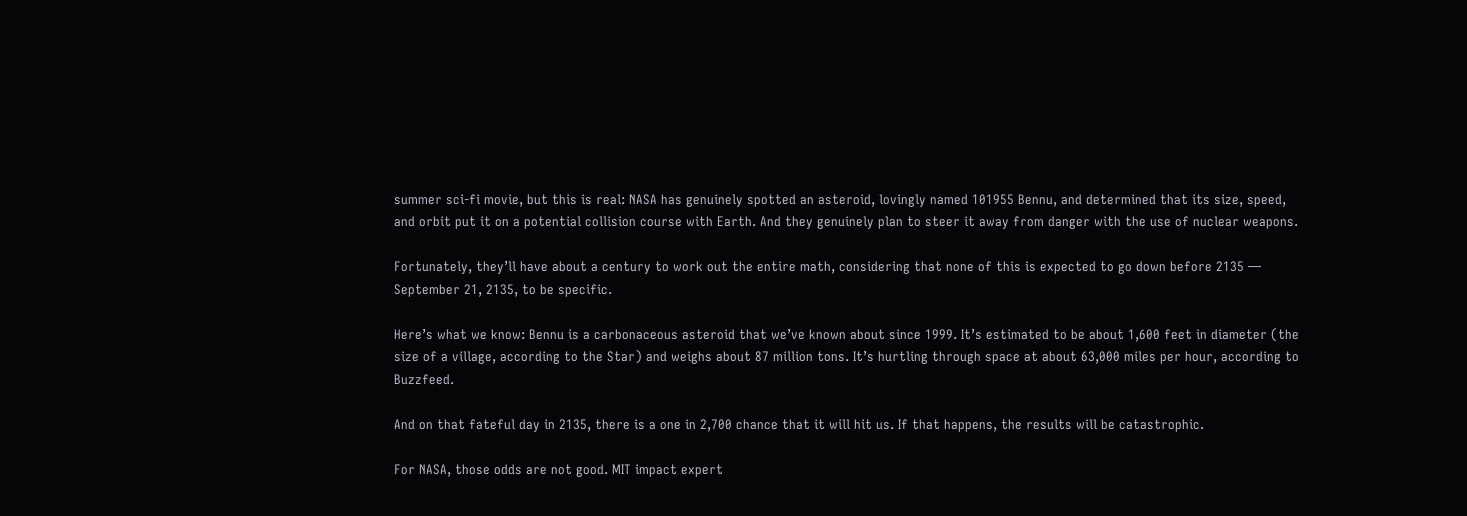summer sci-fi movie, but this is real: NASA has genuinely spotted an asteroid, lovingly named 101955 Bennu, and determined that its size, speed, and orbit put it on a potential collision course with Earth. And they genuinely plan to steer it away from danger with the use of nuclear weapons.

Fortunately, they’ll have about a century to work out the entire math, considering that none of this is expected to go down before 2135 — September 21, 2135, to be specific.

Here’s what we know: Bennu is a carbonaceous asteroid that we’ve known about since 1999. It’s estimated to be about 1,600 feet in diameter (the size of a village, according to the Star) and weighs about 87 million tons. It’s hurtling through space at about 63,000 miles per hour, according to Buzzfeed.

And on that fateful day in 2135, there is a one in 2,700 chance that it will hit us. If that happens, the results will be catastrophic.

For NASA, those odds are not good. MIT impact expert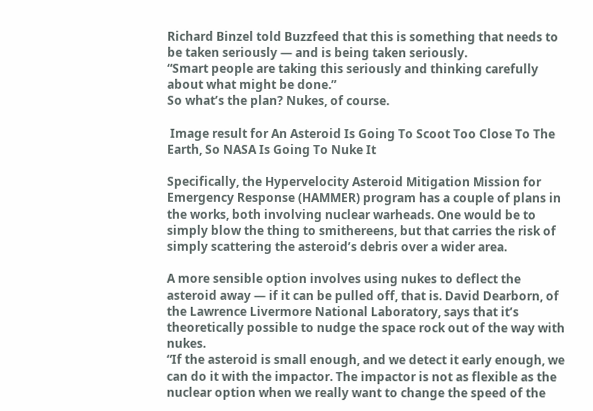Richard Binzel told Buzzfeed that this is something that needs to be taken seriously — and is being taken seriously.
“Smart people are taking this seriously and thinking carefully about what might be done.”
So what’s the plan? Nukes, of course.

 Image result for An Asteroid Is Going To Scoot Too Close To The Earth, So NASA Is Going To Nuke It

Specifically, the Hypervelocity Asteroid Mitigation Mission for Emergency Response (HAMMER) program has a couple of plans in the works, both involving nuclear warheads. One would be to simply blow the thing to smithereens, but that carries the risk of simply scattering the asteroid’s debris over a wider area.

A more sensible option involves using nukes to deflect the asteroid away — if it can be pulled off, that is. David Dearborn, of the Lawrence Livermore National Laboratory, says that it’s theoretically possible to nudge the space rock out of the way with nukes.
“If the asteroid is small enough, and we detect it early enough, we can do it with the impactor. The impactor is not as flexible as the nuclear option when we really want to change the speed of the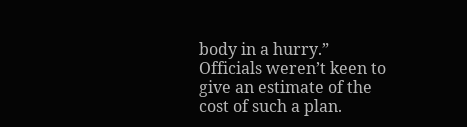body in a hurry.”
Officials weren’t keen to give an estimate of the cost of such a plan.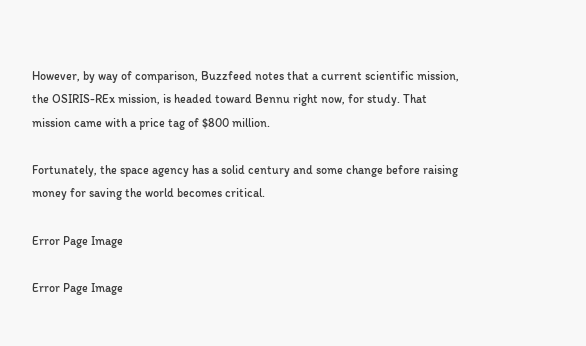However, by way of comparison, Buzzfeed notes that a current scientific mission, the OSIRIS-REx mission, is headed toward Bennu right now, for study. That mission came with a price tag of $800 million.

Fortunately, the space agency has a solid century and some change before raising money for saving the world becomes critical.

Error Page Image

Error Page Image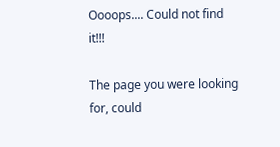Oooops.... Could not find it!!!

The page you were looking for, could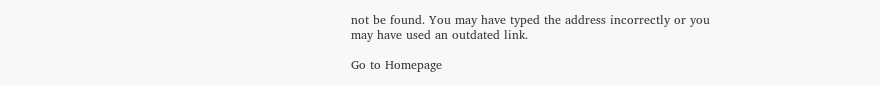not be found. You may have typed the address incorrectly or you may have used an outdated link.

Go to Homepage